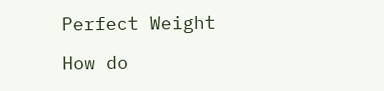Perfect Weight

How do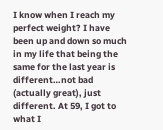I know when I reach my perfect weight? I have been up and down so much in my life that being the same for the last year is different…not bad (actually great), just different. At 59, I got to what I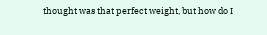thought was that perfect weight, but how do I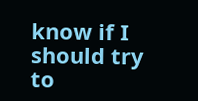know if I should try to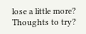lose a little more? Thoughts to try?